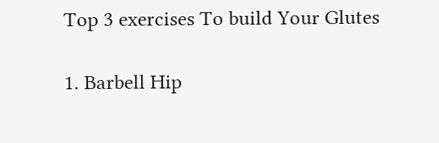Top 3 exercises To build Your Glutes

1. Barbell Hip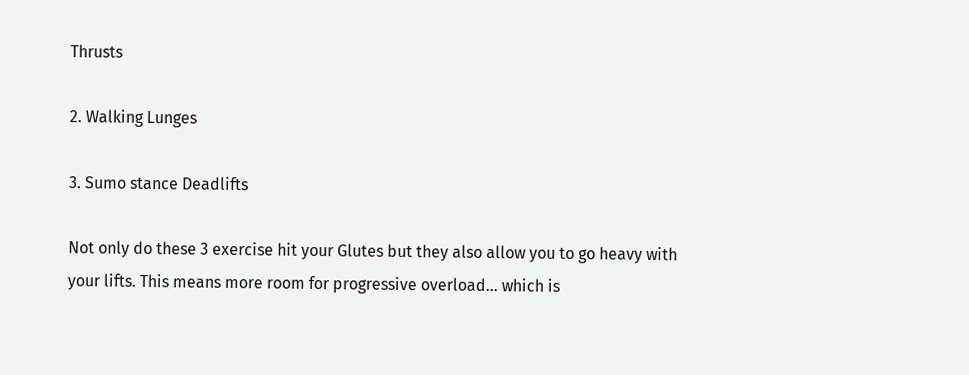Thrusts

2. Walking Lunges

3. Sumo stance Deadlifts

Not only do these 3 exercise hit your Glutes but they also allow you to go heavy with your lifts. This means more room for progressive overload... which is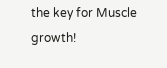the key for Muscle growth!